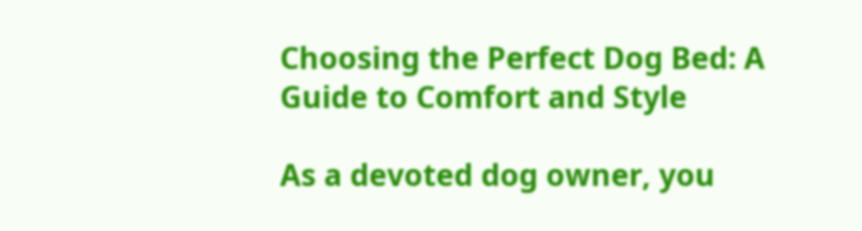Choosing the Perfect Dog Bed: A Guide to Comfort and Style

As a devoted dog owner, you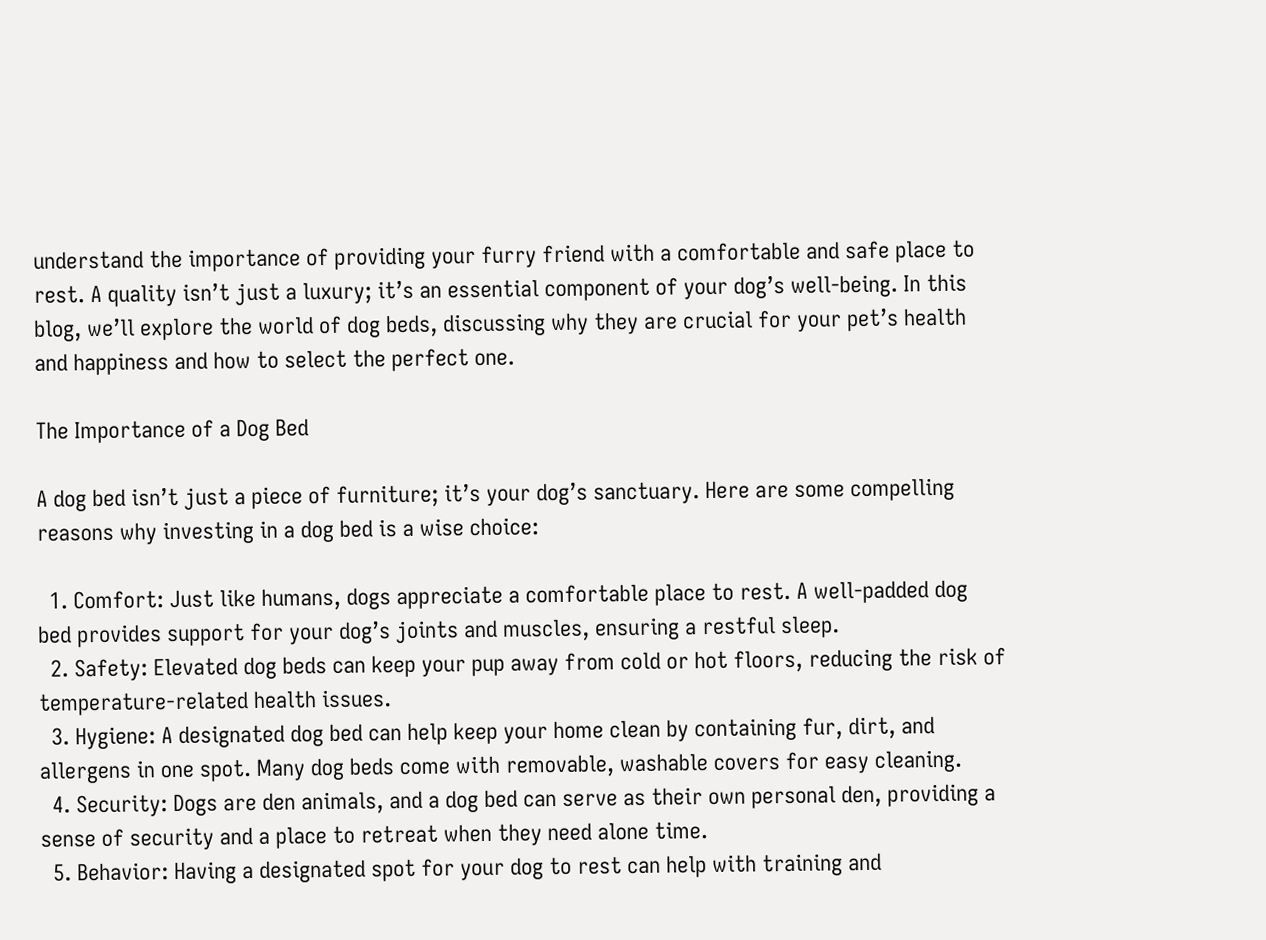understand the importance of providing your furry friend with a comfortable and safe place to rest. A quality isn’t just a luxury; it’s an essential component of your dog’s well-being. In this blog, we’ll explore the world of dog beds, discussing why they are crucial for your pet’s health and happiness and how to select the perfect one.

The Importance of a Dog Bed

A dog bed isn’t just a piece of furniture; it’s your dog’s sanctuary. Here are some compelling reasons why investing in a dog bed is a wise choice:

  1. Comfort: Just like humans, dogs appreciate a comfortable place to rest. A well-padded dog bed provides support for your dog’s joints and muscles, ensuring a restful sleep.
  2. Safety: Elevated dog beds can keep your pup away from cold or hot floors, reducing the risk of temperature-related health issues.
  3. Hygiene: A designated dog bed can help keep your home clean by containing fur, dirt, and allergens in one spot. Many dog beds come with removable, washable covers for easy cleaning.
  4. Security: Dogs are den animals, and a dog bed can serve as their own personal den, providing a sense of security and a place to retreat when they need alone time.
  5. Behavior: Having a designated spot for your dog to rest can help with training and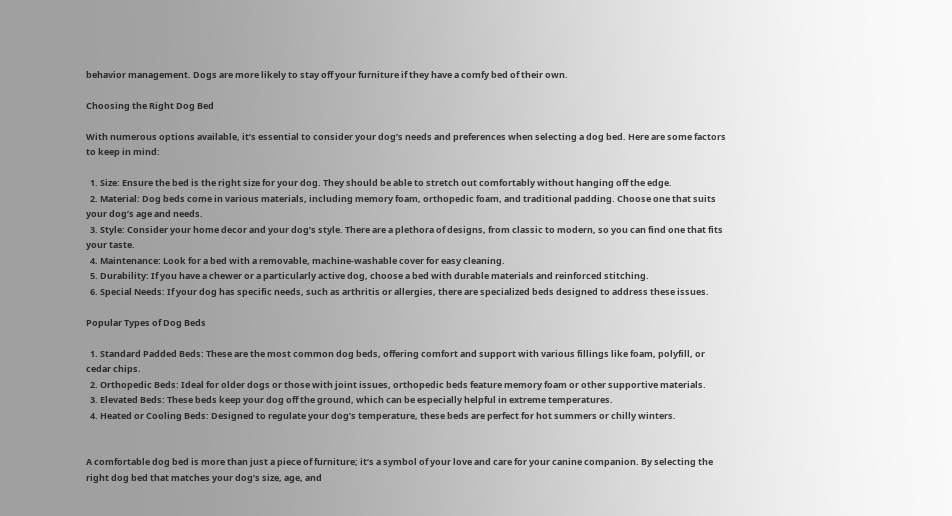behavior management. Dogs are more likely to stay off your furniture if they have a comfy bed of their own.

Choosing the Right Dog Bed

With numerous options available, it’s essential to consider your dog’s needs and preferences when selecting a dog bed. Here are some factors to keep in mind:

  1. Size: Ensure the bed is the right size for your dog. They should be able to stretch out comfortably without hanging off the edge.
  2. Material: Dog beds come in various materials, including memory foam, orthopedic foam, and traditional padding. Choose one that suits your dog’s age and needs.
  3. Style: Consider your home decor and your dog’s style. There are a plethora of designs, from classic to modern, so you can find one that fits your taste.
  4. Maintenance: Look for a bed with a removable, machine-washable cover for easy cleaning.
  5. Durability: If you have a chewer or a particularly active dog, choose a bed with durable materials and reinforced stitching.
  6. Special Needs: If your dog has specific needs, such as arthritis or allergies, there are specialized beds designed to address these issues.

Popular Types of Dog Beds

  1. Standard Padded Beds: These are the most common dog beds, offering comfort and support with various fillings like foam, polyfill, or cedar chips.
  2. Orthopedic Beds: Ideal for older dogs or those with joint issues, orthopedic beds feature memory foam or other supportive materials.
  3. Elevated Beds: These beds keep your dog off the ground, which can be especially helpful in extreme temperatures.
  4. Heated or Cooling Beds: Designed to regulate your dog’s temperature, these beds are perfect for hot summers or chilly winters.


A comfortable dog bed is more than just a piece of furniture; it’s a symbol of your love and care for your canine companion. By selecting the right dog bed that matches your dog’s size, age, and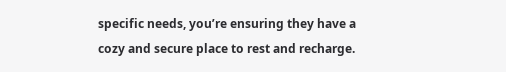specific needs, you’re ensuring they have a cozy and secure place to rest and recharge.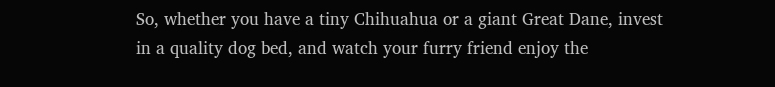So, whether you have a tiny Chihuahua or a giant Great Dane, invest in a quality dog bed, and watch your furry friend enjoy the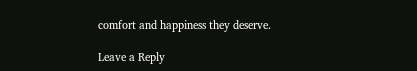comfort and happiness they deserve.

Leave a Reply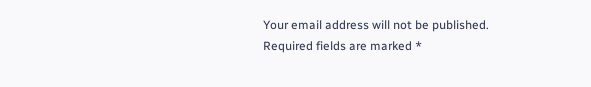Your email address will not be published. Required fields are marked *